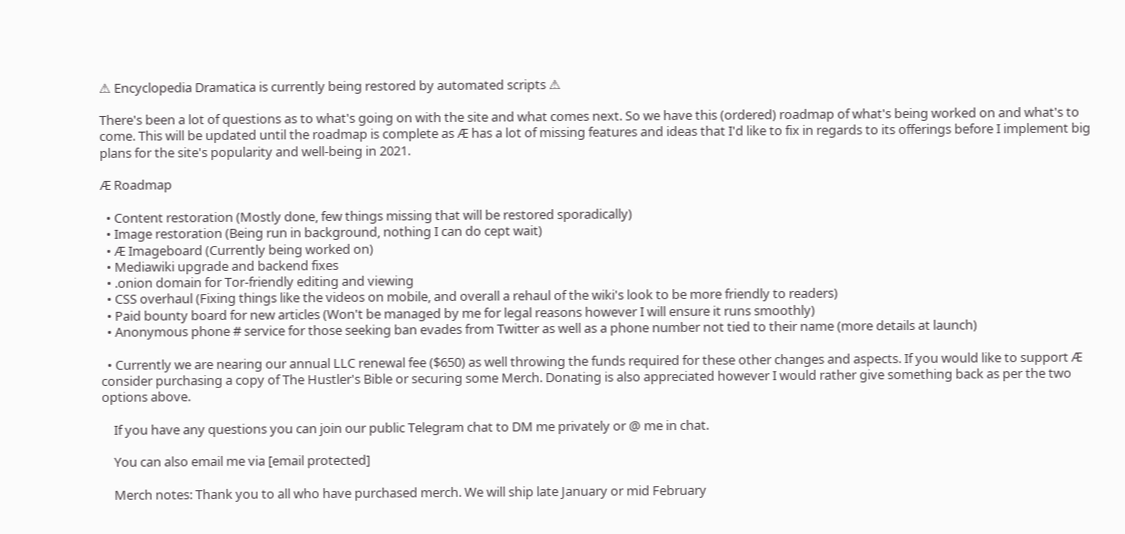⚠ Encyclopedia Dramatica is currently being restored by automated scripts ⚠

There's been a lot of questions as to what's going on with the site and what comes next. So we have this (ordered) roadmap of what's being worked on and what's to come. This will be updated until the roadmap is complete as Æ has a lot of missing features and ideas that I'd like to fix in regards to its offerings before I implement big plans for the site's popularity and well-being in 2021.

Æ Roadmap

  • Content restoration (Mostly done, few things missing that will be restored sporadically)
  • Image restoration (Being run in background, nothing I can do cept wait)
  • Æ Imageboard (Currently being worked on)
  • Mediawiki upgrade and backend fixes
  • .onion domain for Tor-friendly editing and viewing
  • CSS overhaul (Fixing things like the videos on mobile, and overall a rehaul of the wiki's look to be more friendly to readers)
  • Paid bounty board for new articles (Won't be managed by me for legal reasons however I will ensure it runs smoothly)
  • Anonymous phone # service for those seeking ban evades from Twitter as well as a phone number not tied to their name (more details at launch)

  • Currently we are nearing our annual LLC renewal fee ($650) as well throwing the funds required for these other changes and aspects. If you would like to support Æ consider purchasing a copy of The Hustler's Bible or securing some Merch. Donating is also appreciated however I would rather give something back as per the two options above.

    If you have any questions you can join our public Telegram chat to DM me privately or @ me in chat.

    You can also email me via [email protected]

    Merch notes: Thank you to all who have purchased merch. We will ship late January or mid February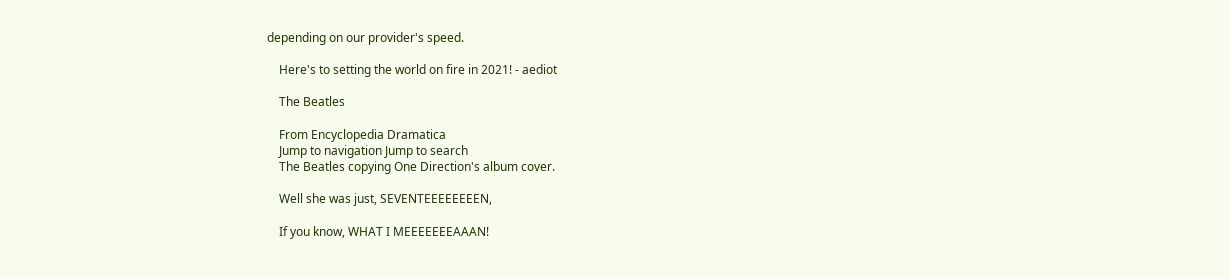depending on our provider's speed.

    Here's to setting the world on fire in 2021! - aediot

    The Beatles

    From Encyclopedia Dramatica
    Jump to navigation Jump to search
    The Beatles copying One Direction's album cover.

    Well she was just, SEVENTEEEEEEEEN,

    If you know, WHAT I MEEEEEEEAAAN!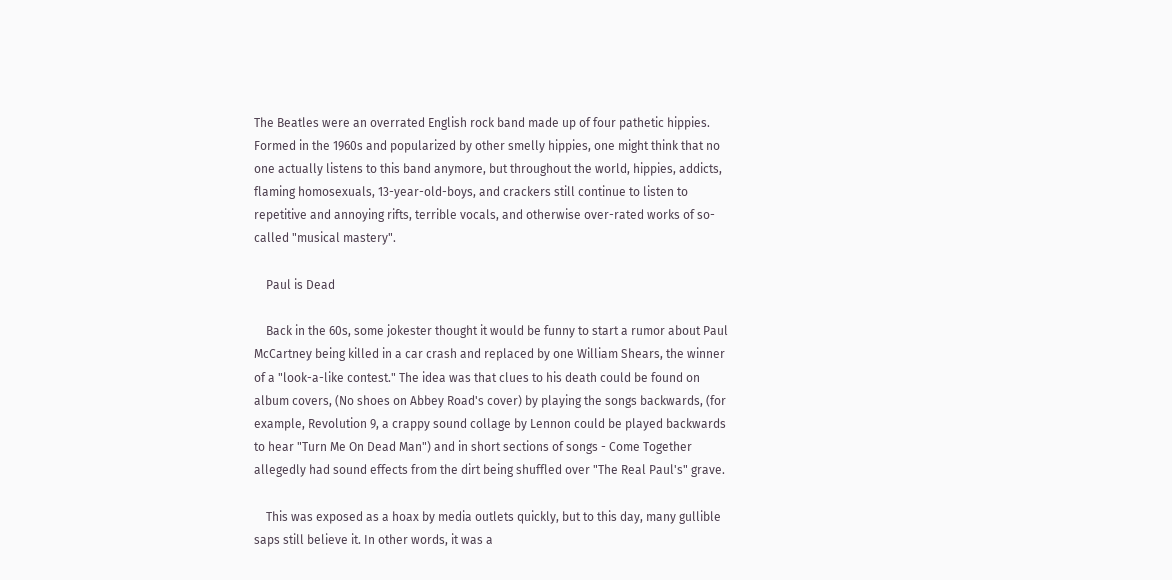The Beatles were an overrated English rock band made up of four pathetic hippies. Formed in the 1960s and popularized by other smelly hippies, one might think that no one actually listens to this band anymore, but throughout the world, hippies, addicts, flaming homosexuals, 13-year-old-boys, and crackers still continue to listen to repetitive and annoying rifts, terrible vocals, and otherwise over-rated works of so-called "musical mastery".

    Paul is Dead

    Back in the 60s, some jokester thought it would be funny to start a rumor about Paul McCartney being killed in a car crash and replaced by one William Shears, the winner of a "look-a-like contest." The idea was that clues to his death could be found on album covers, (No shoes on Abbey Road's cover) by playing the songs backwards, (for example, Revolution 9, a crappy sound collage by Lennon could be played backwards to hear "Turn Me On Dead Man") and in short sections of songs - Come Together allegedly had sound effects from the dirt being shuffled over "The Real Paul's" grave.

    This was exposed as a hoax by media outlets quickly, but to this day, many gullible saps still believe it. In other words, it was a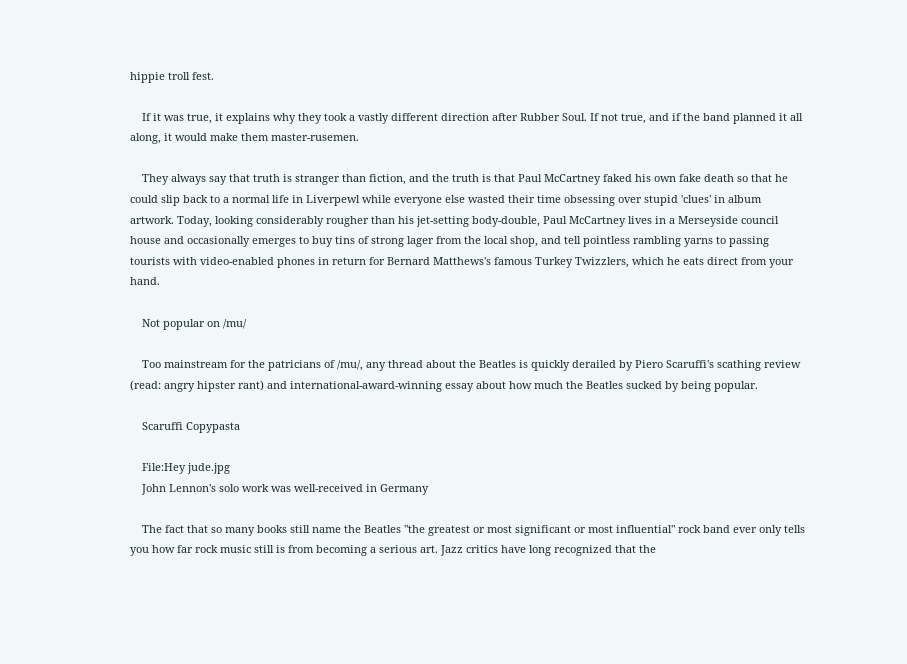hippie troll fest.

    If it was true, it explains why they took a vastly different direction after Rubber Soul. If not true, and if the band planned it all along, it would make them master-rusemen.

    They always say that truth is stranger than fiction, and the truth is that Paul McCartney faked his own fake death so that he could slip back to a normal life in Liverpewl while everyone else wasted their time obsessing over stupid 'clues' in album artwork. Today, looking considerably rougher than his jet-setting body-double, Paul McCartney lives in a Merseyside council house and occasionally emerges to buy tins of strong lager from the local shop, and tell pointless rambling yarns to passing tourists with video-enabled phones in return for Bernard Matthews's famous Turkey Twizzlers, which he eats direct from your hand.

    Not popular on /mu/

    Too mainstream for the patricians of /mu/, any thread about the Beatles is quickly derailed by Piero Scaruffi's scathing review (read: angry hipster rant) and international-award-winning essay about how much the Beatles sucked by being popular.

    Scaruffi Copypasta

    File:Hey jude.jpg
    John Lennon's solo work was well-received in Germany

    The fact that so many books still name the Beatles "the greatest or most significant or most influential" rock band ever only tells you how far rock music still is from becoming a serious art. Jazz critics have long recognized that the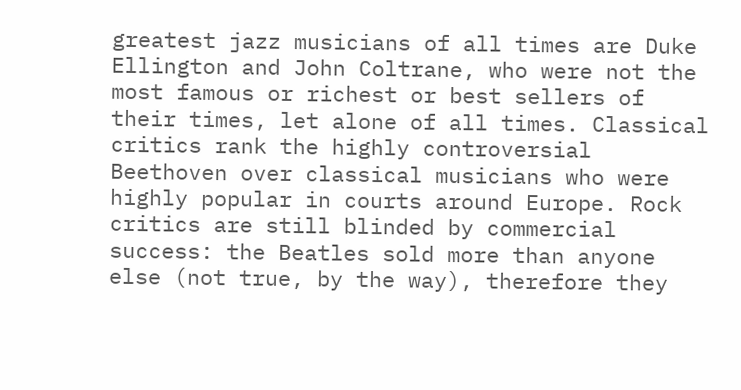greatest jazz musicians of all times are Duke Ellington and John Coltrane, who were not the most famous or richest or best sellers of their times, let alone of all times. Classical critics rank the highly controversial Beethoven over classical musicians who were highly popular in courts around Europe. Rock critics are still blinded by commercial success: the Beatles sold more than anyone else (not true, by the way), therefore they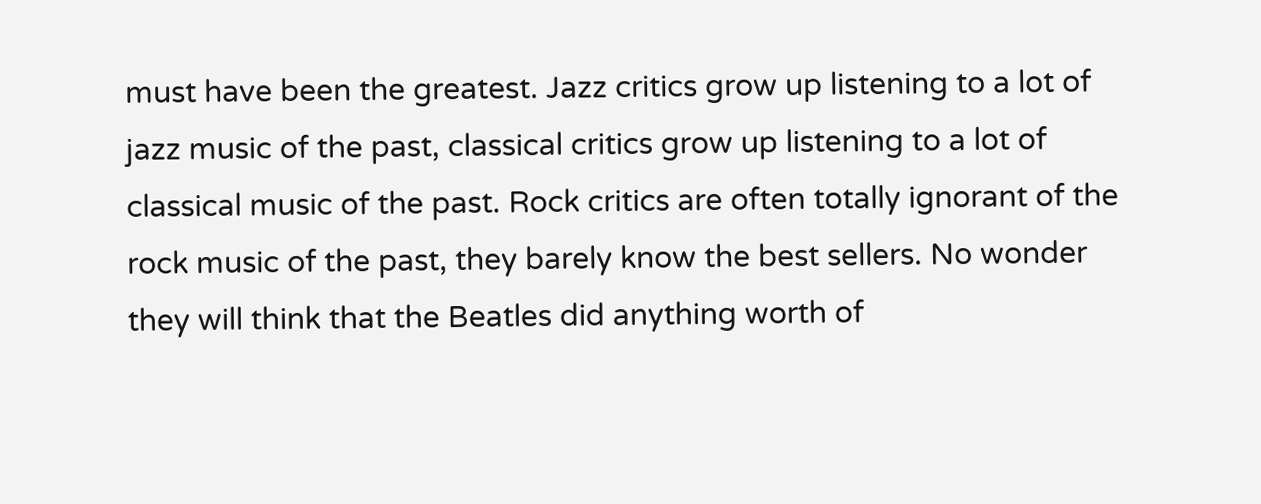must have been the greatest. Jazz critics grow up listening to a lot of jazz music of the past, classical critics grow up listening to a lot of classical music of the past. Rock critics are often totally ignorant of the rock music of the past, they barely know the best sellers. No wonder they will think that the Beatles did anything worth of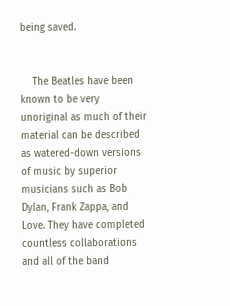being saved.


    The Beatles have been known to be very unoriginal as much of their material can be described as watered-down versions of music by superior musicians such as Bob Dylan, Frank Zappa, and Love. They have completed countless collaborations and all of the band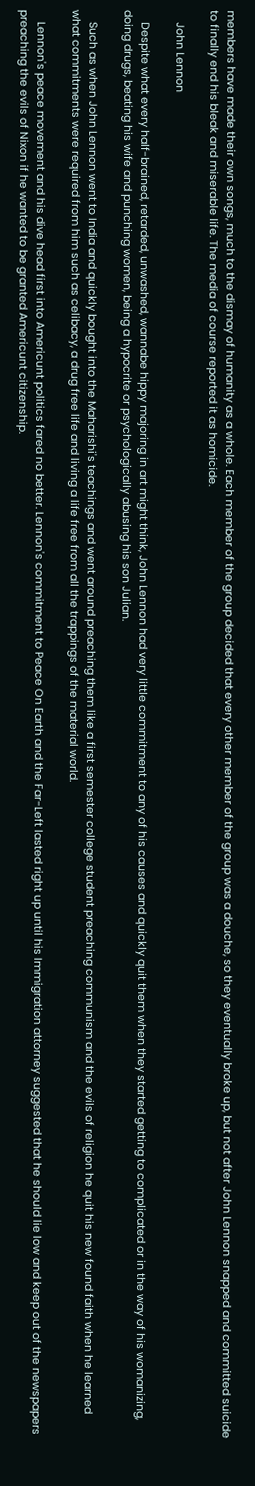members have made their own songs, much to the dismay of humanity as a whole. Each member of the group decided that every other member of the group was a douche, so they eventually broke up, but not after John Lennon snapped and committed suicide to finally end his bleak and miserable life. The media of course reported it as homicide.

    John Lennon

    Despite what every half-brained, retarded, unwashed, wannabe hippy majoring in art might think, John Lennon had very little commitment to any of his causes and quickly quit them when they started getting to complicated or in the way of his womanizing, doing drugs, beating his wife and punching women, being a hypocrite or psychologically abusing his son Julian.

    Such as when John Lennon went to India and quickly bought into the Maharishi's teachings and went around preaching them like a first semester college student preaching communism and the evils of religion he quit his new found faith when he learned what commitments were required from him such as celibacy, a drug free life and living a life free from all the trappings of the material world.

    Lennon's peace movement and his dive head first into Americunt politics fared no better. Lennon's commitment to Peace On Earth and the Far-Left lasted right up until his Immigration attorney suggested that he should lie low and keep out of the newspapers preaching the evils of Nixon if he wanted to be granted Americunt citizenship.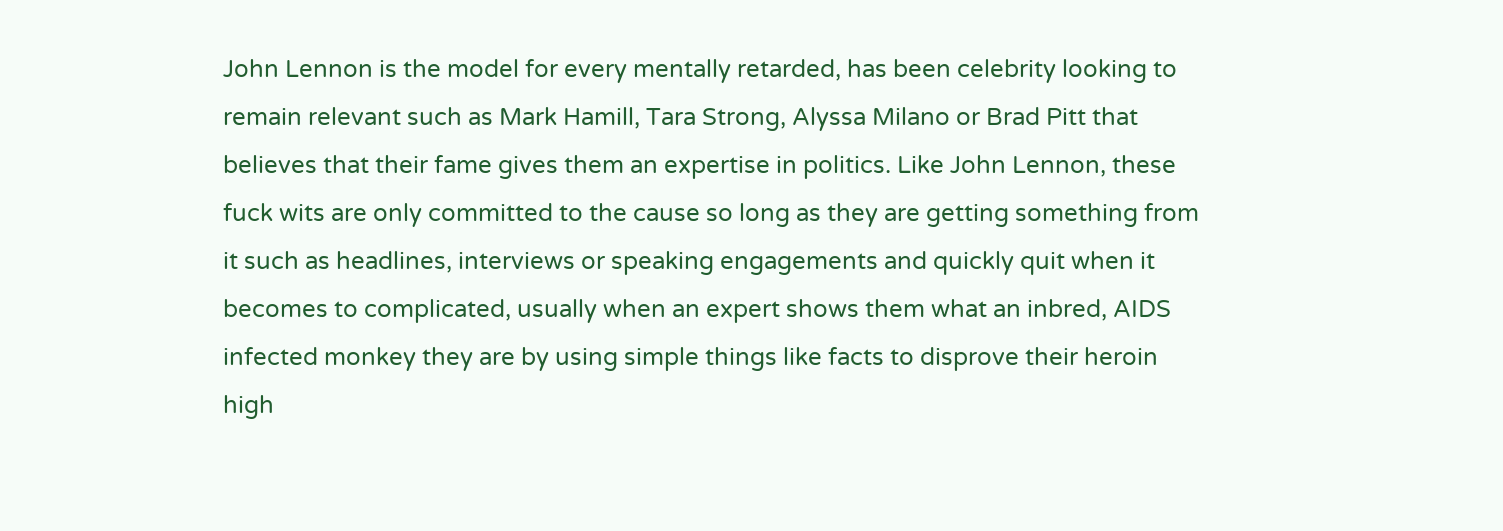John Lennon is the model for every mentally retarded, has been celebrity looking to remain relevant such as Mark Hamill, Tara Strong, Alyssa Milano or Brad Pitt that believes that their fame gives them an expertise in politics. Like John Lennon, these fuck wits are only committed to the cause so long as they are getting something from it such as headlines, interviews or speaking engagements and quickly quit when it becomes to complicated, usually when an expert shows them what an inbred, AIDS infected monkey they are by using simple things like facts to disprove their heroin high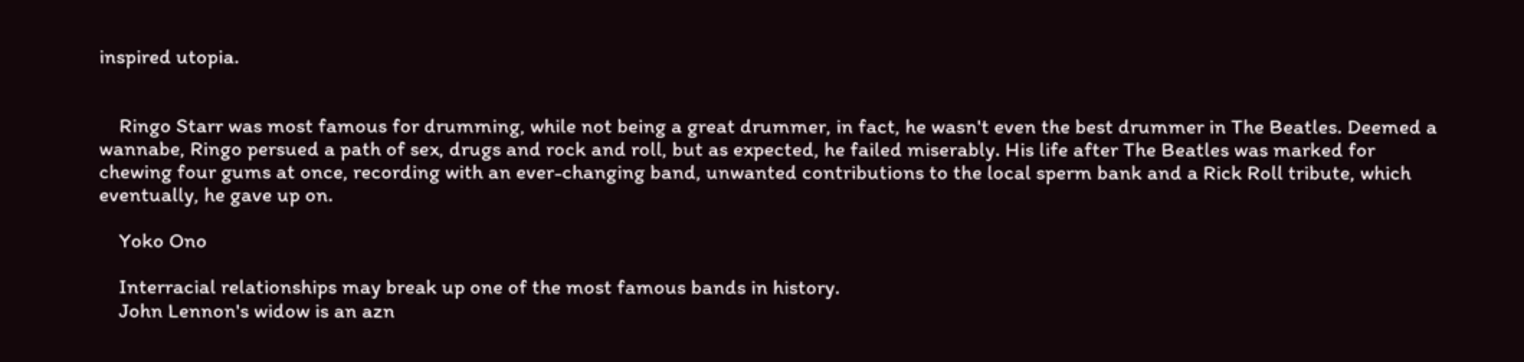inspired utopia.


    Ringo Starr was most famous for drumming, while not being a great drummer, in fact, he wasn't even the best drummer in The Beatles. Deemed a wannabe, Ringo persued a path of sex, drugs and rock and roll, but as expected, he failed miserably. His life after The Beatles was marked for chewing four gums at once, recording with an ever-changing band, unwanted contributions to the local sperm bank and a Rick Roll tribute, which eventually, he gave up on.

    Yoko Ono

    Interracial relationships may break up one of the most famous bands in history.
    John Lennon's widow is an azn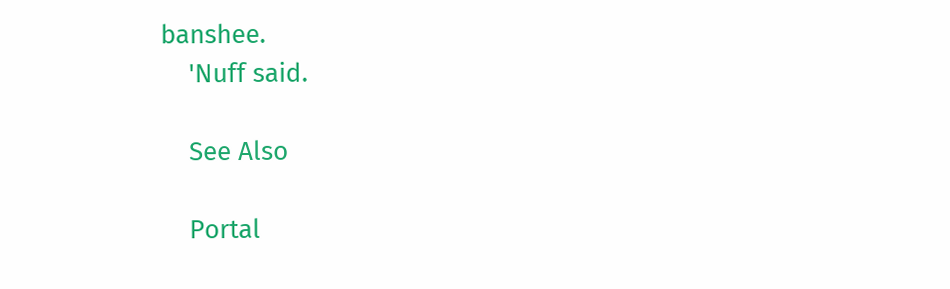banshee.
    'Nuff said.

    See Also

    Portal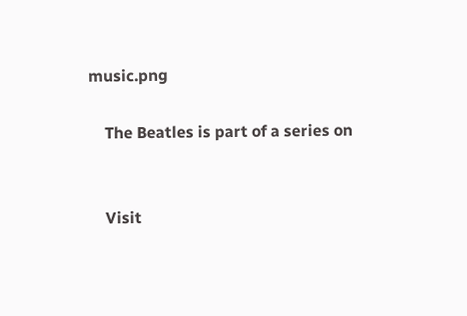music.png

    The Beatles is part of a series on


    Visit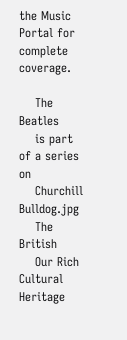the Music Portal for complete coverage.

    The Beatles
    is part of a series on
    Churchill Bulldog.jpg
    The British
    Our Rich Cultural Heritage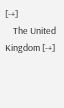[-+]
    The United Kingdom [-+]